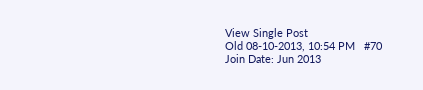View Single Post
Old 08-10-2013, 10:54 PM   #70
Join Date: Jun 2013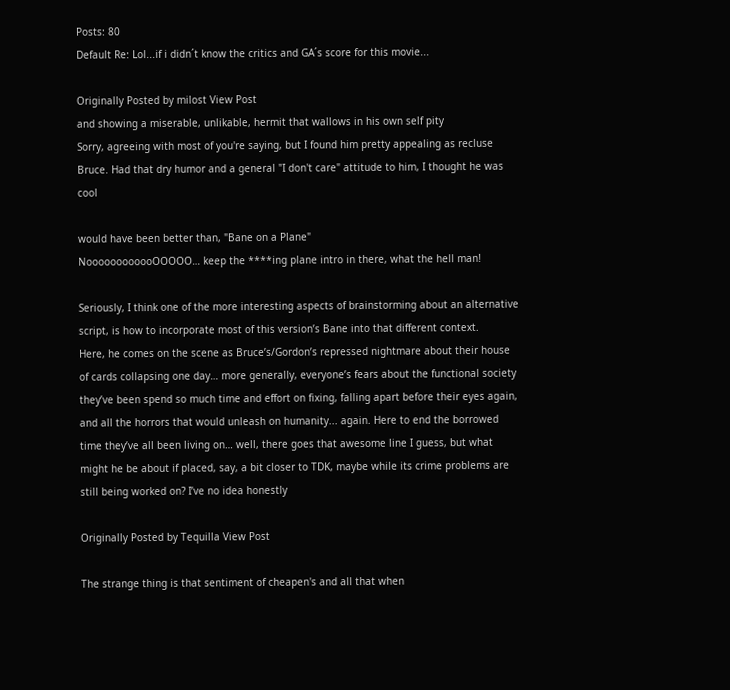Posts: 80
Default Re: Lol...if i didn´t know the critics and GA´s score for this movie...

Originally Posted by milost View Post
and showing a miserable, unlikable, hermit that wallows in his own self pity
Sorry, agreeing with most of you're saying, but I found him pretty appealing as recluse Bruce. Had that dry humor and a general "I don't care" attitude to him, I thought he was cool

would have been better than, "Bane on a Plane"
NoooooooooooOOOOO… keep the ****ing plane intro in there, what the hell man!

Seriously, I think one of the more interesting aspects of brainstorming about an alternative script, is how to incorporate most of this version’s Bane into that different context.
Here, he comes on the scene as Bruce’s/Gordon’s repressed nightmare about their house of cards collapsing one day… more generally, everyone’s fears about the functional society they’ve been spend so much time and effort on fixing, falling apart before their eyes again, and all the horrors that would unleash on humanity... again. Here to end the borrowed time they’ve all been living on… well, there goes that awesome line I guess, but what might he be about if placed, say, a bit closer to TDK, maybe while its crime problems are still being worked on? I’ve no idea honestly

Originally Posted by Tequilla View Post

The strange thing is that sentiment of cheapen's and all that when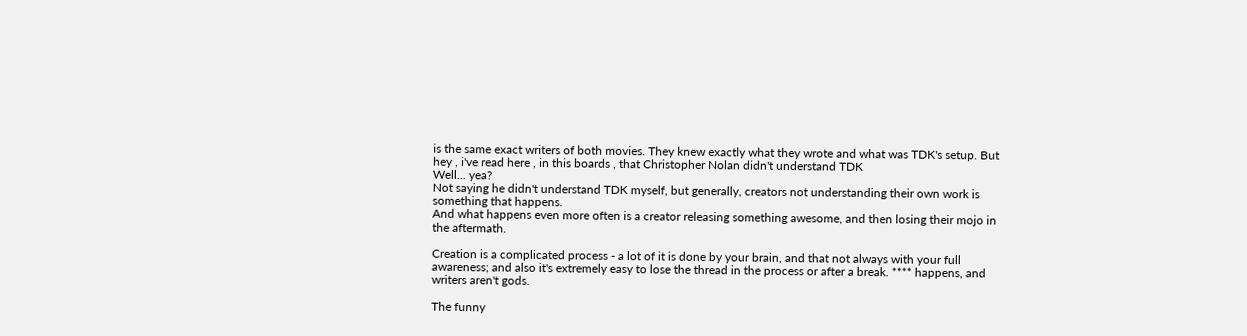is the same exact writers of both movies. They knew exactly what they wrote and what was TDK's setup. But hey , i've read here , in this boards , that Christopher Nolan didn't understand TDK
Well... yea?
Not saying he didn't understand TDK myself, but generally, creators not understanding their own work is something that happens.
And what happens even more often is a creator releasing something awesome, and then losing their mojo in the aftermath.

Creation is a complicated process - a lot of it is done by your brain, and that not always with your full awareness; and also it's extremely easy to lose the thread in the process or after a break. **** happens, and writers aren't gods.

The funny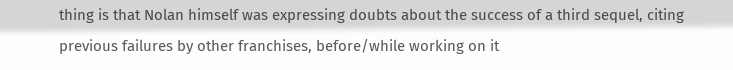thing is that Nolan himself was expressing doubts about the success of a third sequel, citing previous failures by other franchises, before/while working on it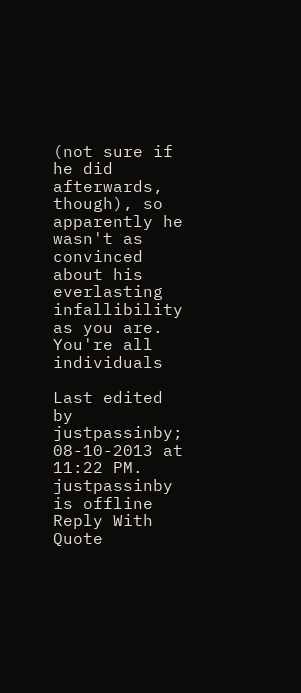(not sure if he did afterwards, though), so apparently he wasn't as convinced about his everlasting infallibility as you are.
You're all individuals

Last edited by justpassinby; 08-10-2013 at 11:22 PM.
justpassinby is offline   Reply With Quote